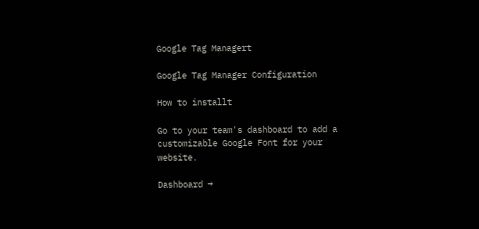Google Tag Managert

Google Tag Manager Configuration

How to installt

Go to your team's dashboard to add a customizable Google Font for your website.

Dashboard →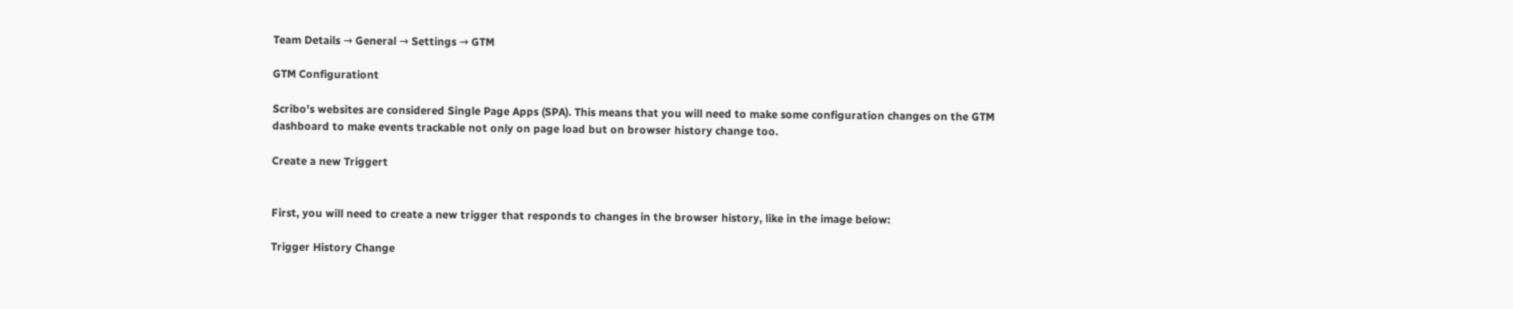Team Details → General → Settings → GTM

GTM Configurationt

Scribo's websites are considered Single Page Apps (SPA). This means that you will need to make some configuration changes on the GTM dashboard to make events trackable not only on page load but on browser history change too.

Create a new Triggert


First, you will need to create a new trigger that responds to changes in the browser history, like in the image below:

Trigger History Change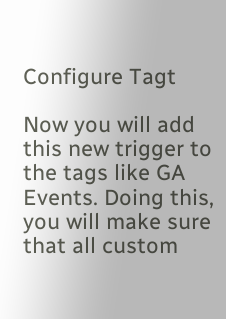Configure Tagt

Now you will add this new trigger to the tags like GA Events. Doing this, you will make sure that all custom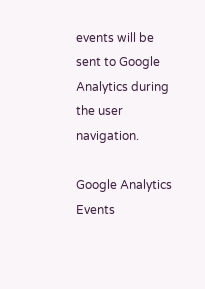events will be sent to Google Analytics during the user navigation.

Google Analytics Events